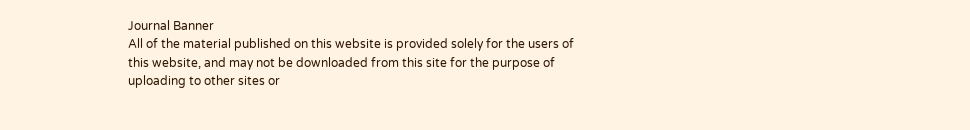Journal Banner
All of the material published on this website is provided solely for the users of this website, and may not be downloaded from this site for the purpose of uploading to other sites or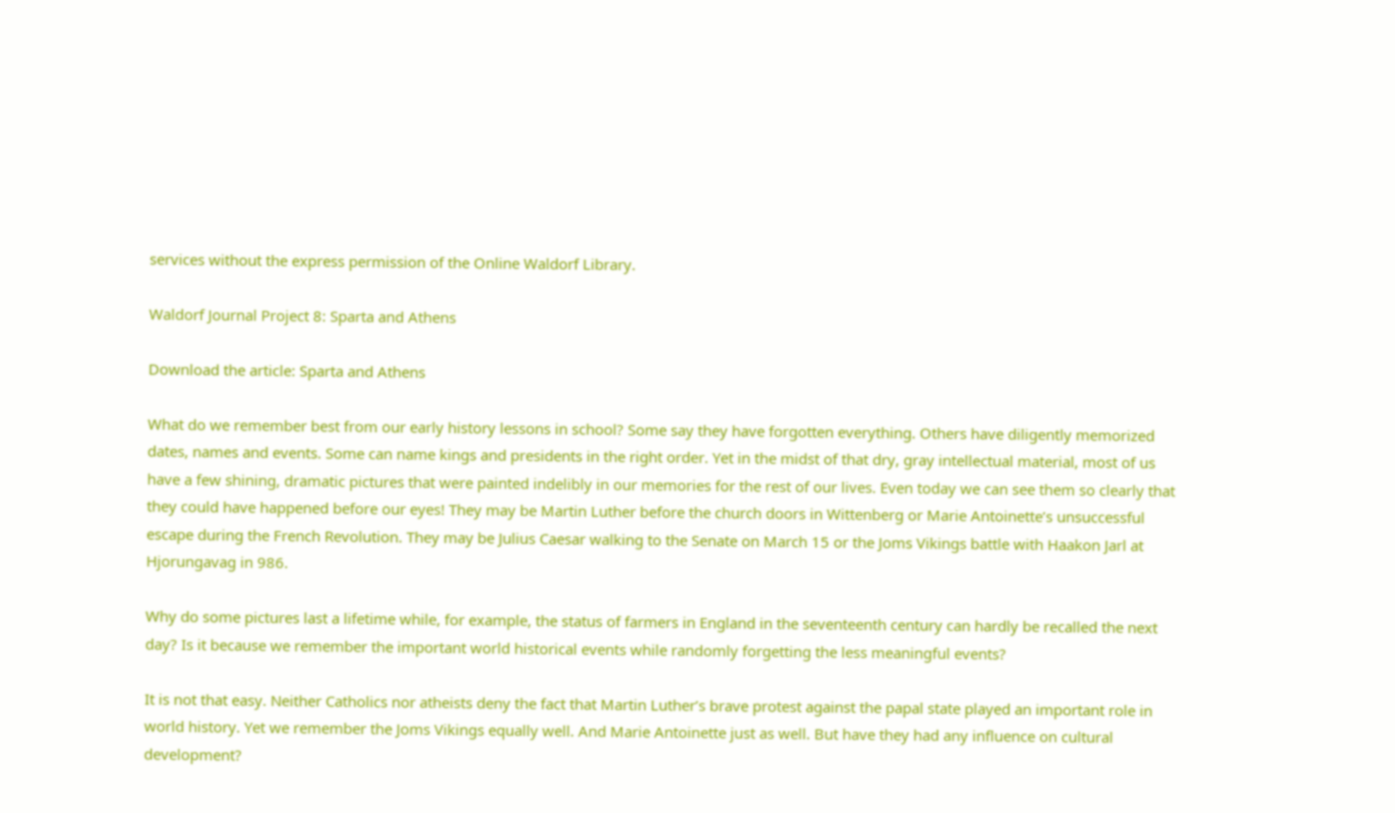services without the express permission of the Online Waldorf Library.

Waldorf Journal Project 8: Sparta and Athens

Download the article: Sparta and Athens

What do we remember best from our early history lessons in school? Some say they have forgotten everything. Others have diligently memorized dates, names and events. Some can name kings and presidents in the right order. Yet in the midst of that dry, gray intellectual material, most of us have a few shining, dramatic pictures that were painted indelibly in our memories for the rest of our lives. Even today we can see them so clearly that they could have happened before our eyes! They may be Martin Luther before the church doors in Wittenberg or Marie Antoinette’s unsuccessful escape during the French Revolution. They may be Julius Caesar walking to the Senate on March 15 or the Joms Vikings battle with Haakon Jarl at Hjorungavag in 986.

Why do some pictures last a lifetime while, for example, the status of farmers in England in the seventeenth century can hardly be recalled the next day? Is it because we remember the important world historical events while randomly forgetting the less meaningful events?

It is not that easy. Neither Catholics nor atheists deny the fact that Martin Luther’s brave protest against the papal state played an important role in world history. Yet we remember the Joms Vikings equally well. And Marie Antoinette just as well. But have they had any influence on cultural development?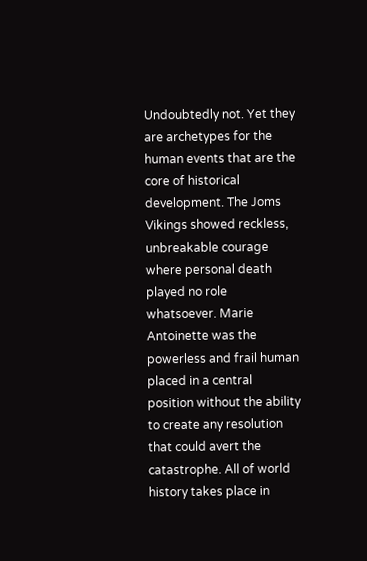Undoubtedly not. Yet they are archetypes for the human events that are the core of historical development. The Joms Vikings showed reckless, unbreakable courage where personal death played no role whatsoever. Marie Antoinette was the powerless and frail human placed in a central position without the ability to create any resolution that could avert the catastrophe. All of world history takes place in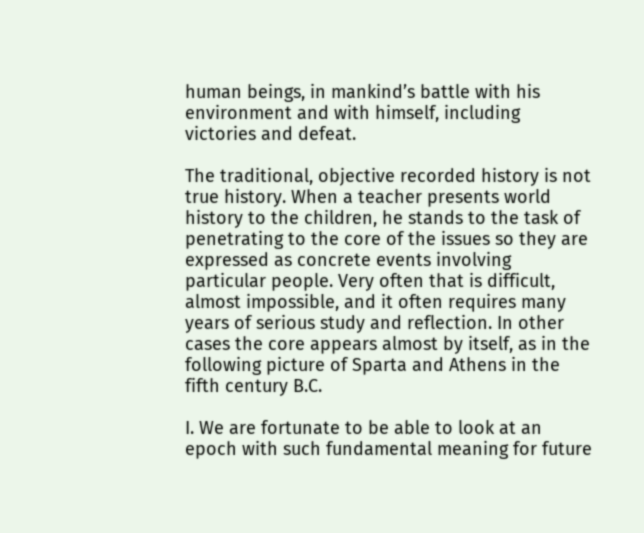human beings, in mankind’s battle with his environment and with himself, including victories and defeat.

The traditional, objective recorded history is not true history. When a teacher presents world history to the children, he stands to the task of penetrating to the core of the issues so they are expressed as concrete events involving particular people. Very often that is difficult, almost impossible, and it often requires many years of serious study and reflection. In other cases the core appears almost by itself, as in the following picture of Sparta and Athens in the fifth century B.C.

I. We are fortunate to be able to look at an epoch with such fundamental meaning for future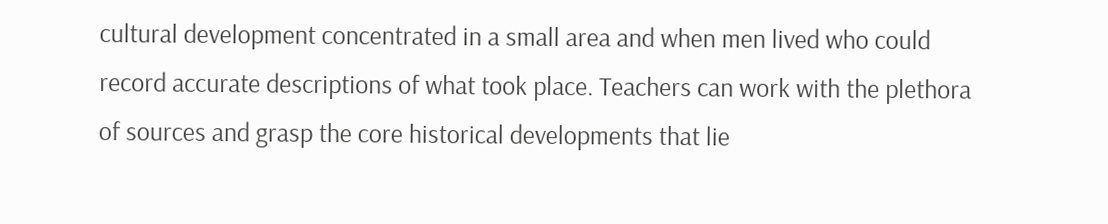cultural development concentrated in a small area and when men lived who could record accurate descriptions of what took place. Teachers can work with the plethora of sources and grasp the core historical developments that lie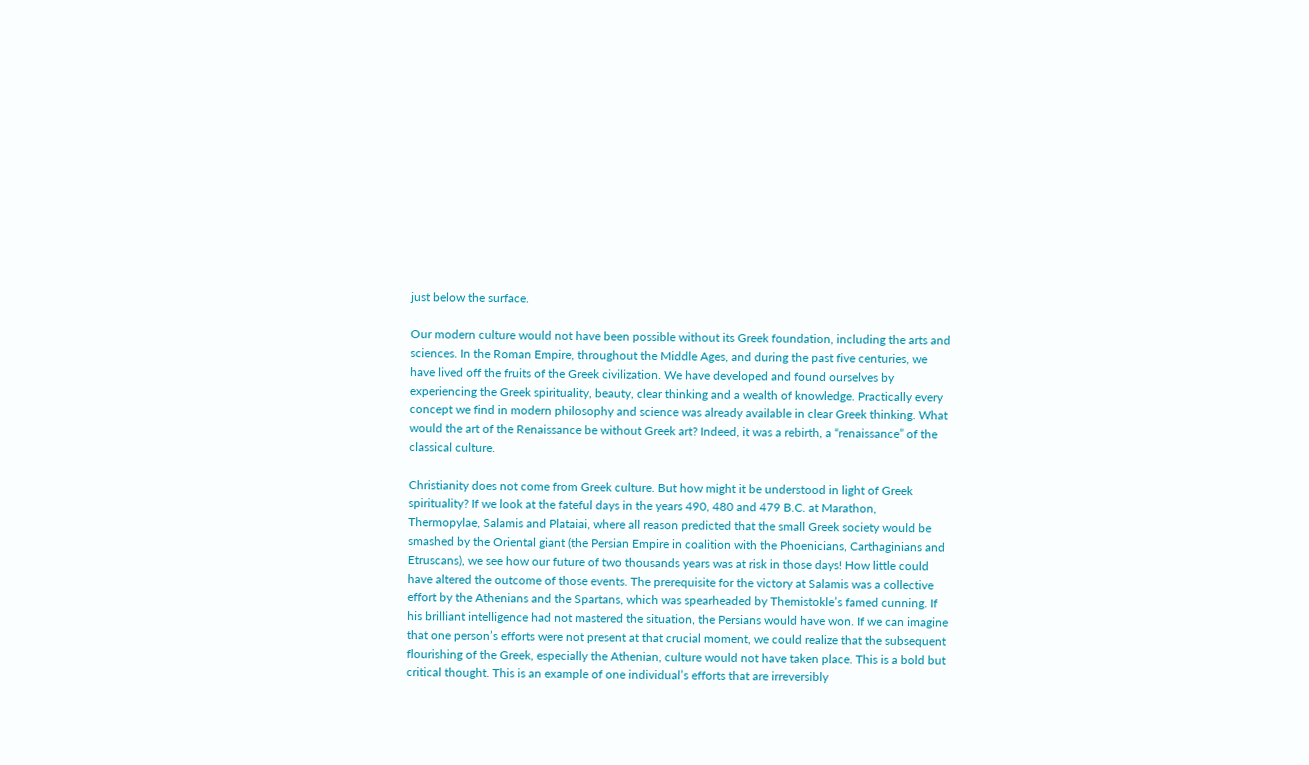just below the surface.

Our modern culture would not have been possible without its Greek foundation, including the arts and sciences. In the Roman Empire, throughout the Middle Ages, and during the past five centuries, we have lived off the fruits of the Greek civilization. We have developed and found ourselves by experiencing the Greek spirituality, beauty, clear thinking and a wealth of knowledge. Practically every concept we find in modern philosophy and science was already available in clear Greek thinking. What would the art of the Renaissance be without Greek art? Indeed, it was a rebirth, a “renaissance” of the classical culture.

Christianity does not come from Greek culture. But how might it be understood in light of Greek spirituality? If we look at the fateful days in the years 490, 480 and 479 B.C. at Marathon, Thermopylae, Salamis and Plataiai, where all reason predicted that the small Greek society would be smashed by the Oriental giant (the Persian Empire in coalition with the Phoenicians, Carthaginians and Etruscans), we see how our future of two thousands years was at risk in those days! How little could have altered the outcome of those events. The prerequisite for the victory at Salamis was a collective effort by the Athenians and the Spartans, which was spearheaded by Themistokle’s famed cunning. If his brilliant intelligence had not mastered the situation, the Persians would have won. If we can imagine that one person’s efforts were not present at that crucial moment, we could realize that the subsequent flourishing of the Greek, especially the Athenian, culture would not have taken place. This is a bold but critical thought. This is an example of one individual’s efforts that are irreversibly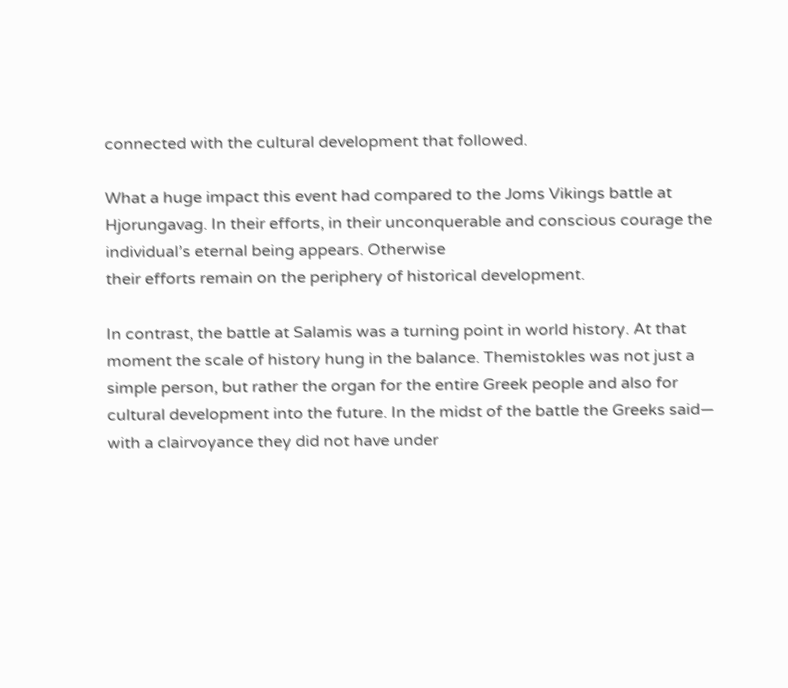connected with the cultural development that followed.

What a huge impact this event had compared to the Joms Vikings battle at Hjorungavag. In their efforts, in their unconquerable and conscious courage the individual’s eternal being appears. Otherwise
their efforts remain on the periphery of historical development.

In contrast, the battle at Salamis was a turning point in world history. At that moment the scale of history hung in the balance. Themistokles was not just a simple person, but rather the organ for the entire Greek people and also for cultural development into the future. In the midst of the battle the Greeks said— with a clairvoyance they did not have under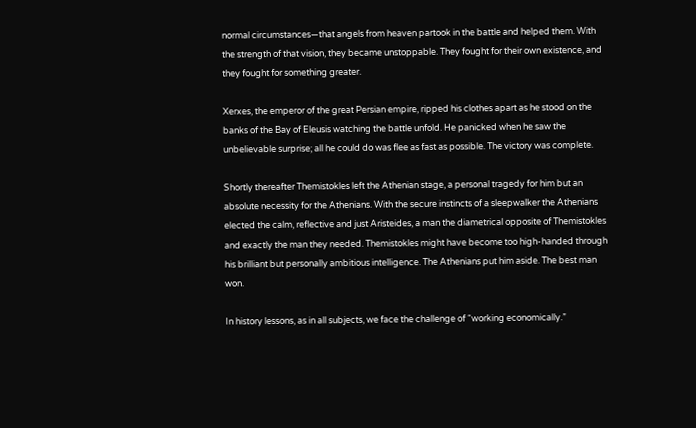normal circumstances—that angels from heaven partook in the battle and helped them. With the strength of that vision, they became unstoppable. They fought for their own existence, and they fought for something greater.

Xerxes, the emperor of the great Persian empire, ripped his clothes apart as he stood on the banks of the Bay of Eleusis watching the battle unfold. He panicked when he saw the unbelievable surprise; all he could do was flee as fast as possible. The victory was complete.

Shortly thereafter Themistokles left the Athenian stage, a personal tragedy for him but an absolute necessity for the Athenians. With the secure instincts of a sleepwalker the Athenians elected the calm, reflective and just Aristeides, a man the diametrical opposite of Themistokles and exactly the man they needed. Themistokles might have become too high-handed through his brilliant but personally ambitious intelligence. The Athenians put him aside. The best man won.

In history lessons, as in all subjects, we face the challenge of “working economically.”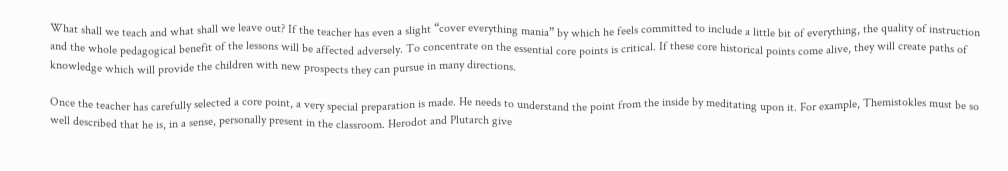What shall we teach and what shall we leave out? If the teacher has even a slight “cover everything mania” by which he feels committed to include a little bit of everything, the quality of instruction and the whole pedagogical benefit of the lessons will be affected adversely. To concentrate on the essential core points is critical. If these core historical points come alive, they will create paths of knowledge which will provide the children with new prospects they can pursue in many directions.

Once the teacher has carefully selected a core point, a very special preparation is made. He needs to understand the point from the inside by meditating upon it. For example, Themistokles must be so well described that he is, in a sense, personally present in the classroom. Herodot and Plutarch give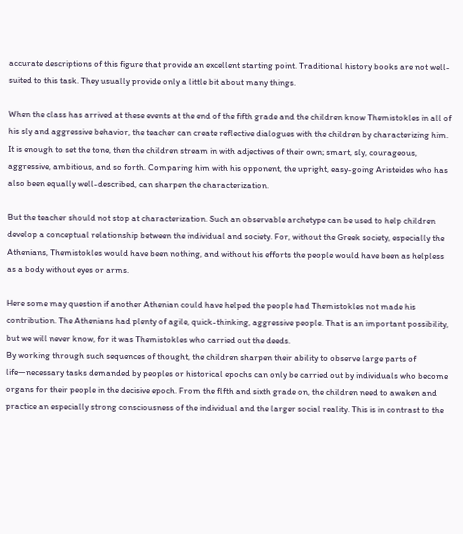accurate descriptions of this figure that provide an excellent starting point. Traditional history books are not well-suited to this task. They usually provide only a little bit about many things.

When the class has arrived at these events at the end of the fifth grade and the children know Themistokles in all of his sly and aggressive behavior, the teacher can create reflective dialogues with the children by characterizing him. It is enough to set the tone, then the children stream in with adjectives of their own; smart, sly, courageous, aggressive, ambitious, and so forth. Comparing him with his opponent, the upright, easy-going Aristeides who has also been equally well-described, can sharpen the characterization.

But the teacher should not stop at characterization. Such an observable archetype can be used to help children develop a conceptual relationship between the individual and society. For, without the Greek society, especially the Athenians, Themistokles would have been nothing, and without his efforts the people would have been as helpless as a body without eyes or arms.

Here some may question if another Athenian could have helped the people had Themistokles not made his contribution. The Athenians had plenty of agile, quick-thinking, aggressive people. That is an important possibility, but we will never know, for it was Themistokles who carried out the deeds.
By working through such sequences of thought, the children sharpen their ability to observe large parts of life—necessary tasks demanded by peoples or historical epochs can only be carried out by individuals who become organs for their people in the decisive epoch. From the flfth and sixth grade on, the children need to awaken and practice an especially strong consciousness of the individual and the larger social reality. This is in contrast to the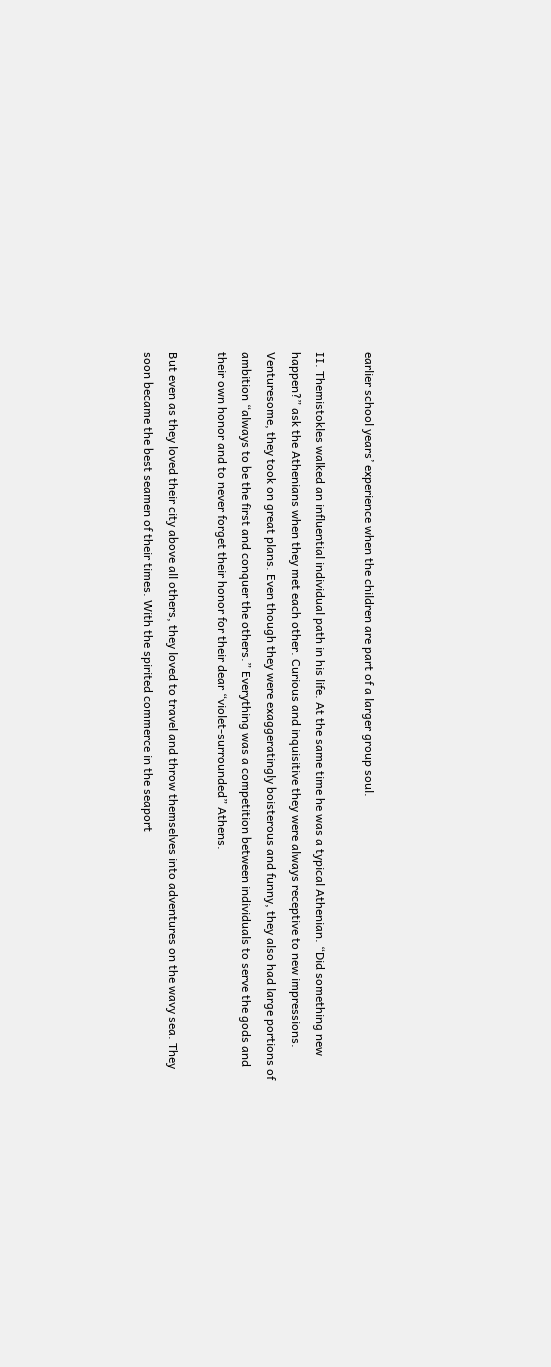earlier school years’ experience when the children are part of a larger group soul.

II. Themistokles walked an influential individual path in his life. At the same time he was a typical Athenian. “Did something new happen?” ask the Athenians when they met each other. Curious and inquisitive they were always receptive to new impressions. Venturesome, they took on great plans. Even though they were exaggeratingly boisterous and funny, they also had large portions of ambition “always to be the first and conquer the others.” Everything was a competition between individuals to serve the gods and their own honor and to never forget their honor for their dear “violet-surrounded” Athens.

But even as they loved their city above all others, they loved to travel and throw themselves into adventures on the wavy sea. They soon became the best seamen of their times. With the spirited commerce in the seaport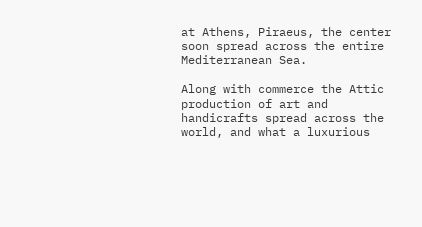at Athens, Piraeus, the center soon spread across the entire Mediterranean Sea.

Along with commerce the Attic production of art and handicrafts spread across the world, and what a luxurious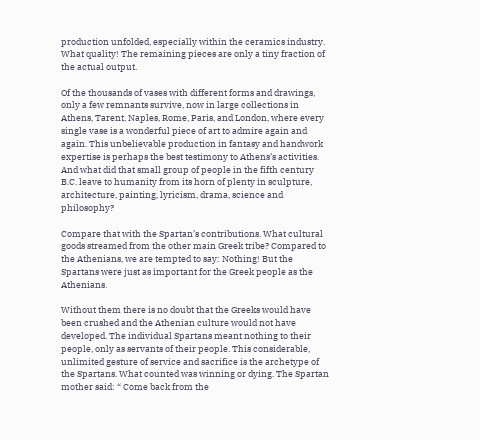production unfolded, especially within the ceramics industry. What quality! The remaining pieces are only a tiny fraction of the actual output.

Of the thousands of vases with different forms and drawings, only a few remnants survive, now in large collections in Athens, Tarent, Naples, Rome, Paris, and London, where every single vase is a wonderful piece of art to admire again and again. This unbelievable production in fantasy and handwork expertise is perhaps the best testimony to Athens’s activities. And what did that small group of people in the fifth century B.C. leave to humanity from its horn of plenty in sculpture, architecture, painting, lyricism, drama, science and philosophy?

Compare that with the Spartan’s contributions. What cultural goods streamed from the other main Greek tribe? Compared to the Athenians, we are tempted to say: Nothing! But the Spartans were just as important for the Greek people as the Athenians.

Without them there is no doubt that the Greeks would have been crushed and the Athenian culture would not have developed. The individual Spartans meant nothing to their people, only as servants of their people. This considerable, unlimited gesture of service and sacrifice is the archetype of the Spartans. What counted was winning or dying. The Spartan mother said: “ Come back from the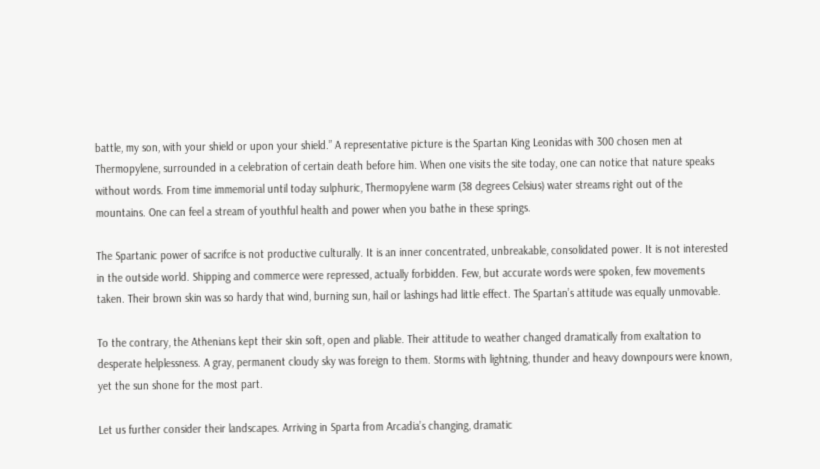battle, my son, with your shield or upon your shield.” A representative picture is the Spartan King Leonidas with 300 chosen men at Thermopylene, surrounded in a celebration of certain death before him. When one visits the site today, one can notice that nature speaks without words. From time immemorial until today sulphuric, Thermopylene warm (38 degrees Celsius) water streams right out of the mountains. One can feel a stream of youthful health and power when you bathe in these springs.

The Spartanic power of sacrifce is not productive culturally. It is an inner concentrated, unbreakable, consolidated power. It is not interested in the outside world. Shipping and commerce were repressed, actually forbidden. Few, but accurate words were spoken, few movements taken. Their brown skin was so hardy that wind, burning sun, hail or lashings had little effect. The Spartan’s attitude was equally unmovable.

To the contrary, the Athenians kept their skin soft, open and pliable. Their attitude to weather changed dramatically from exaltation to desperate helplessness. A gray, permanent cloudy sky was foreign to them. Storms with lightning, thunder and heavy downpours were known, yet the sun shone for the most part.

Let us further consider their landscapes. Arriving in Sparta from Arcadia’s changing, dramatic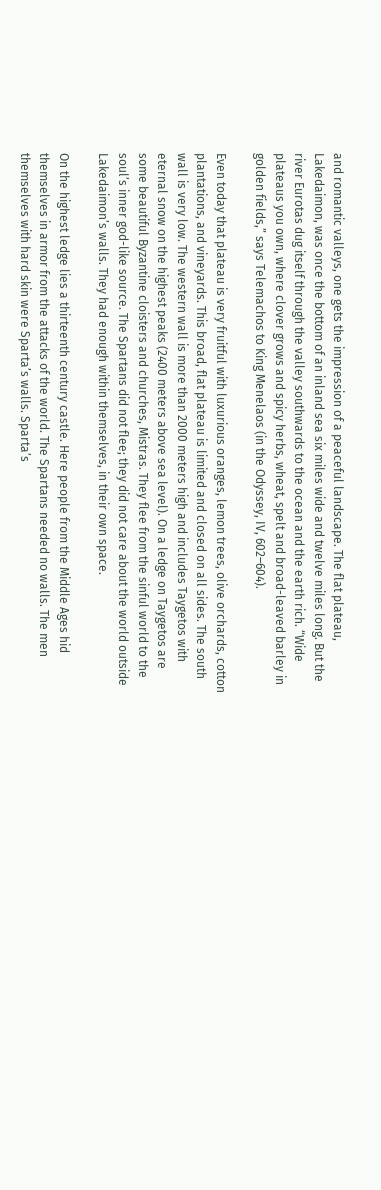and romantic valleys, one gets the impression of a peaceful landscape. The flat plateau, Lakedaimon, was once the bottom of an inland sea six miles wide and twelve miles long. But the river Eurotas dug itself through the valley southwards to the ocean and the earth rich. “Wide plateaus you own, where clover grows and spicy herbs, wheat, spelt and broad-leaved barley in golden fields,” says Telemachos to King Menelaos (in the Odyssey, IV, 602–604).

Even today that plateau is very fruitful with luxurious oranges, lemon trees, olive orchards, cotton plantations, and vineyards. This broad, flat plateau is limited and closed on all sides. The south wall is very low. The western wall is more than 2000 meters high and includes Taygetos with eternal snow on the highest peaks (2400 meters above sea level). On a ledge on Taygetos are some beautiful Byzantine cloisters and churches, Mistras. They flee from the sinful world to the soul’s inner god-like source. The Spartans did not flee; they did not care about the world outside Lakedaimon’s walls. They had enough within themselves, in their own space.

On the highest ledge lies a thirteenth century castle. Here people from the Middle Ages hid themselves in armor from the attacks of the world. The Spartans needed no walls. The men themselves with hard skin were Sparta’s walls. Sparta’s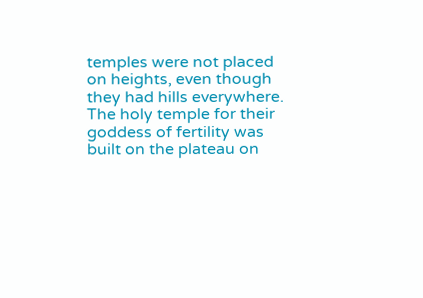temples were not placed on heights, even though they had hills everywhere. The holy temple for their goddess of fertility was built on the plateau on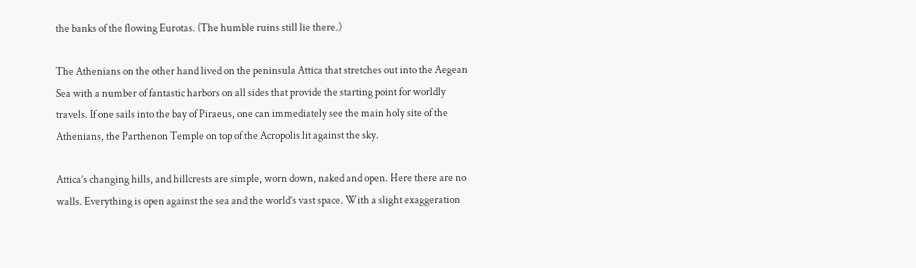the banks of the flowing Eurotas. (The humble ruins still lie there.)

The Athenians on the other hand lived on the peninsula Attica that stretches out into the Aegean Sea with a number of fantastic harbors on all sides that provide the starting point for worldly travels. If one sails into the bay of Piraeus, one can immediately see the main holy site of the Athenians, the Parthenon Temple on top of the Acropolis lit against the sky.

Attica’s changing hills, and hillcrests are simple, worn down, naked and open. Here there are no walls. Everything is open against the sea and the world’s vast space. With a slight exaggeration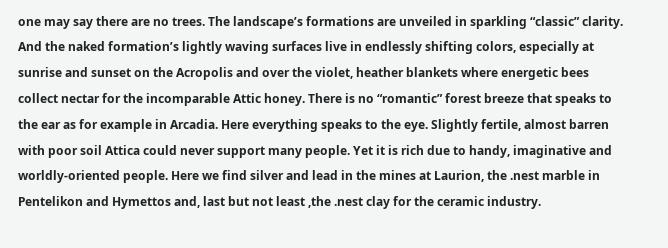one may say there are no trees. The landscape’s formations are unveiled in sparkling “classic” clarity. And the naked formation’s lightly waving surfaces live in endlessly shifting colors, especially at sunrise and sunset on the Acropolis and over the violet, heather blankets where energetic bees collect nectar for the incomparable Attic honey. There is no “romantic” forest breeze that speaks to the ear as for example in Arcadia. Here everything speaks to the eye. Slightly fertile, almost barren with poor soil Attica could never support many people. Yet it is rich due to handy, imaginative and worldly-oriented people. Here we find silver and lead in the mines at Laurion, the .nest marble in Pentelikon and Hymettos and, last but not least ,the .nest clay for the ceramic industry.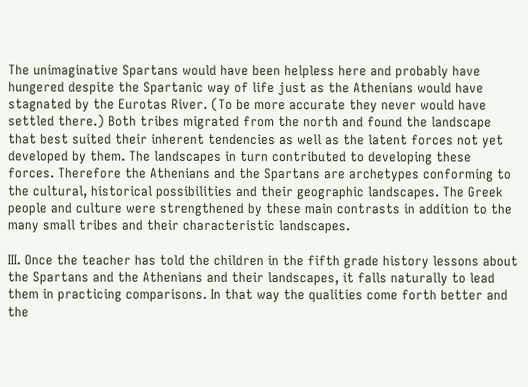The unimaginative Spartans would have been helpless here and probably have hungered despite the Spartanic way of life just as the Athenians would have stagnated by the Eurotas River. (To be more accurate they never would have settled there.) Both tribes migrated from the north and found the landscape that best suited their inherent tendencies as well as the latent forces not yet developed by them. The landscapes in turn contributed to developing these forces. Therefore the Athenians and the Spartans are archetypes conforming to the cultural, historical possibilities and their geographic landscapes. The Greek people and culture were strengthened by these main contrasts in addition to the many small tribes and their characteristic landscapes.

III. Once the teacher has told the children in the fifth grade history lessons about the Spartans and the Athenians and their landscapes, it falls naturally to lead them in practicing comparisons. In that way the qualities come forth better and the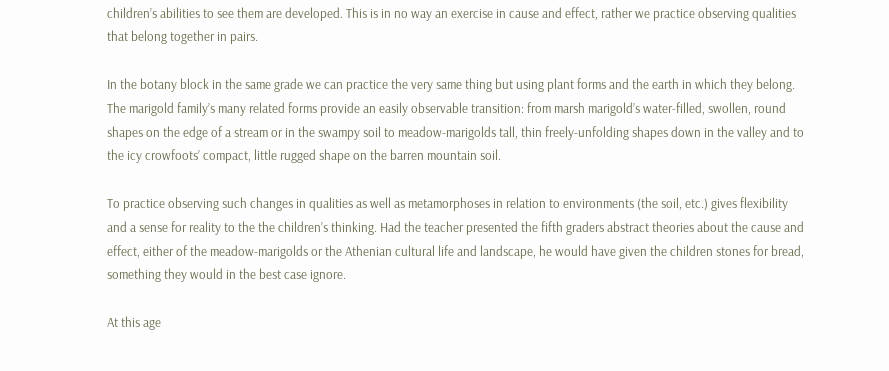children’s abilities to see them are developed. This is in no way an exercise in cause and effect, rather we practice observing qualities that belong together in pairs.

In the botany block in the same grade we can practice the very same thing but using plant forms and the earth in which they belong. The marigold family’s many related forms provide an easily observable transition: from marsh marigold’s water-filled, swollen, round shapes on the edge of a stream or in the swampy soil to meadow-marigolds tall, thin freely-unfolding shapes down in the valley and to the icy crowfoots’ compact, little rugged shape on the barren mountain soil.

To practice observing such changes in qualities as well as metamorphoses in relation to environments (the soil, etc.) gives flexibility and a sense for reality to the the children’s thinking. Had the teacher presented the fifth graders abstract theories about the cause and effect, either of the meadow-marigolds or the Athenian cultural life and landscape, he would have given the children stones for bread, something they would in the best case ignore.

At this age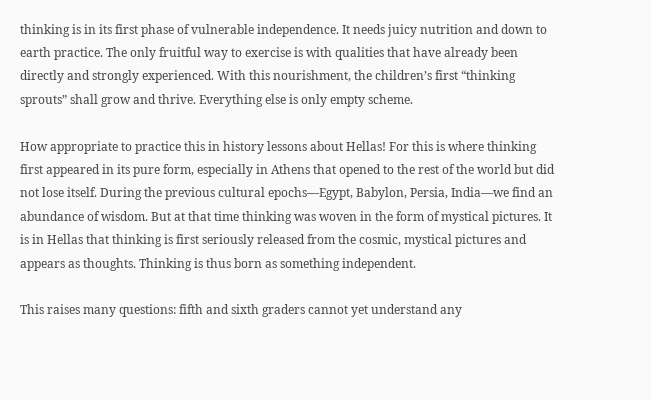thinking is in its first phase of vulnerable independence. It needs juicy nutrition and down to earth practice. The only fruitful way to exercise is with qualities that have already been directly and strongly experienced. With this nourishment, the children’s first “thinking sprouts” shall grow and thrive. Everything else is only empty scheme.

How appropriate to practice this in history lessons about Hellas! For this is where thinking first appeared in its pure form, especially in Athens that opened to the rest of the world but did not lose itself. During the previous cultural epochs—Egypt, Babylon, Persia, India—we find an abundance of wisdom. But at that time thinking was woven in the form of mystical pictures. It is in Hellas that thinking is first seriously released from the cosmic, mystical pictures and appears as thoughts. Thinking is thus born as something independent.

This raises many questions: fifth and sixth graders cannot yet understand any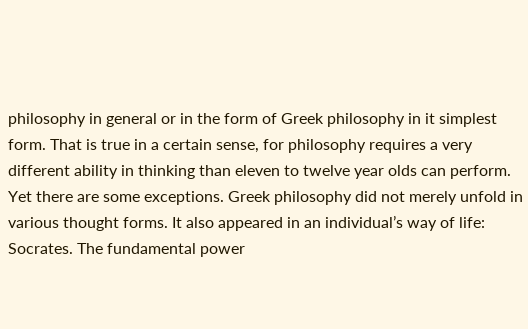philosophy in general or in the form of Greek philosophy in it simplest form. That is true in a certain sense, for philosophy requires a very different ability in thinking than eleven to twelve year olds can perform. Yet there are some exceptions. Greek philosophy did not merely unfold in various thought forms. It also appeared in an individual’s way of life: Socrates. The fundamental power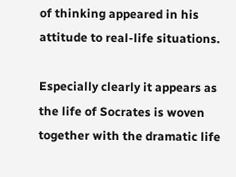of thinking appeared in his attitude to real-life situations.

Especially clearly it appears as the life of Socrates is woven together with the dramatic life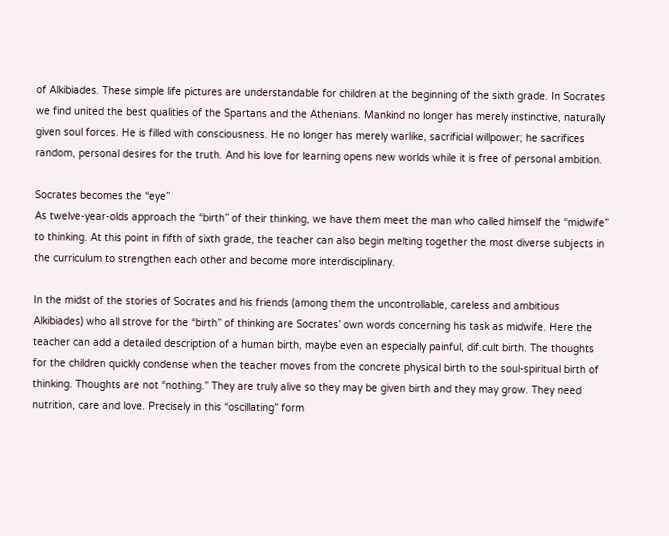of Alkibiades. These simple life pictures are understandable for children at the beginning of the sixth grade. In Socrates we find united the best qualities of the Spartans and the Athenians. Mankind no longer has merely instinctive, naturally given soul forces. He is filled with consciousness. He no longer has merely warlike, sacrificial willpower; he sacrifices random, personal desires for the truth. And his love for learning opens new worlds while it is free of personal ambition.

Socrates becomes the “eye”
As twelve-year-olds approach the “birth” of their thinking, we have them meet the man who called himself the “midwife” to thinking. At this point in fifth of sixth grade, the teacher can also begin melting together the most diverse subjects in the curriculum to strengthen each other and become more interdisciplinary.

In the midst of the stories of Socrates and his friends (among them the uncontrollable, careless and ambitious Alkibiades) who all strove for the “birth” of thinking are Socrates’ own words concerning his task as midwife. Here the teacher can add a detailed description of a human birth, maybe even an especially painful, dif.cult birth. The thoughts for the children quickly condense when the teacher moves from the concrete physical birth to the soul-spiritual birth of thinking. Thoughts are not “nothing.” They are truly alive so they may be given birth and they may grow. They need nutrition, care and love. Precisely in this “oscillating” form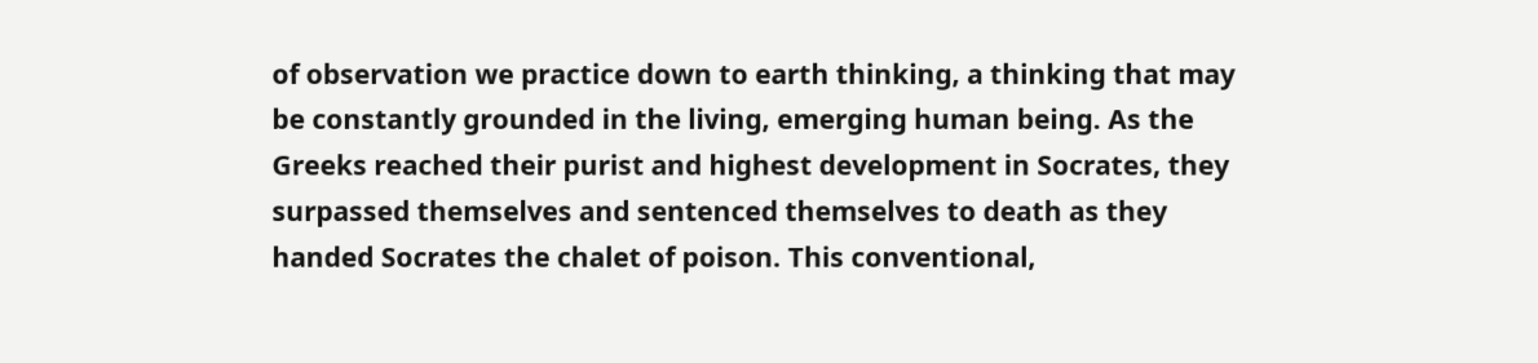of observation we practice down to earth thinking, a thinking that may be constantly grounded in the living, emerging human being. As the Greeks reached their purist and highest development in Socrates, they surpassed themselves and sentenced themselves to death as they handed Socrates the chalet of poison. This conventional,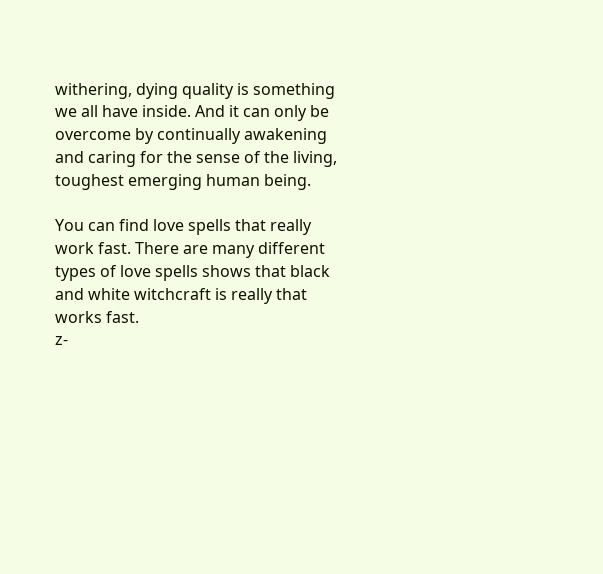withering, dying quality is something we all have inside. And it can only be overcome by continually awakening and caring for the sense of the living, toughest emerging human being.

You can find love spells that really work fast. There are many different types of love spells shows that black and white witchcraft is really that works fast.
z-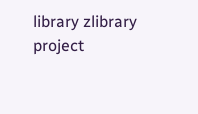library zlibrary project